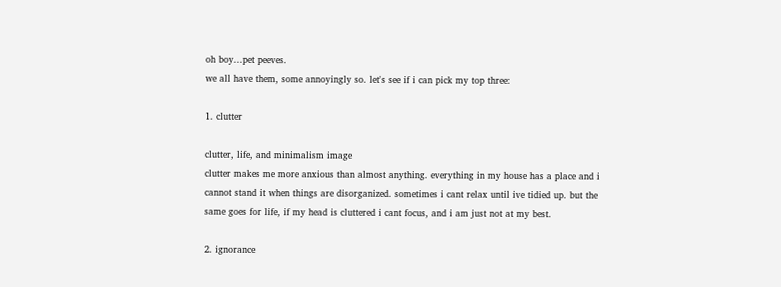oh boy...pet peeves.
we all have them, some annoyingly so. let's see if i can pick my top three:

1. clutter

clutter, life, and minimalism image
clutter makes me more anxious than almost anything. everything in my house has a place and i cannot stand it when things are disorganized. sometimes i cant relax until ive tidied up. but the same goes for life, if my head is cluttered i cant focus, and i am just not at my best.

2. ignorance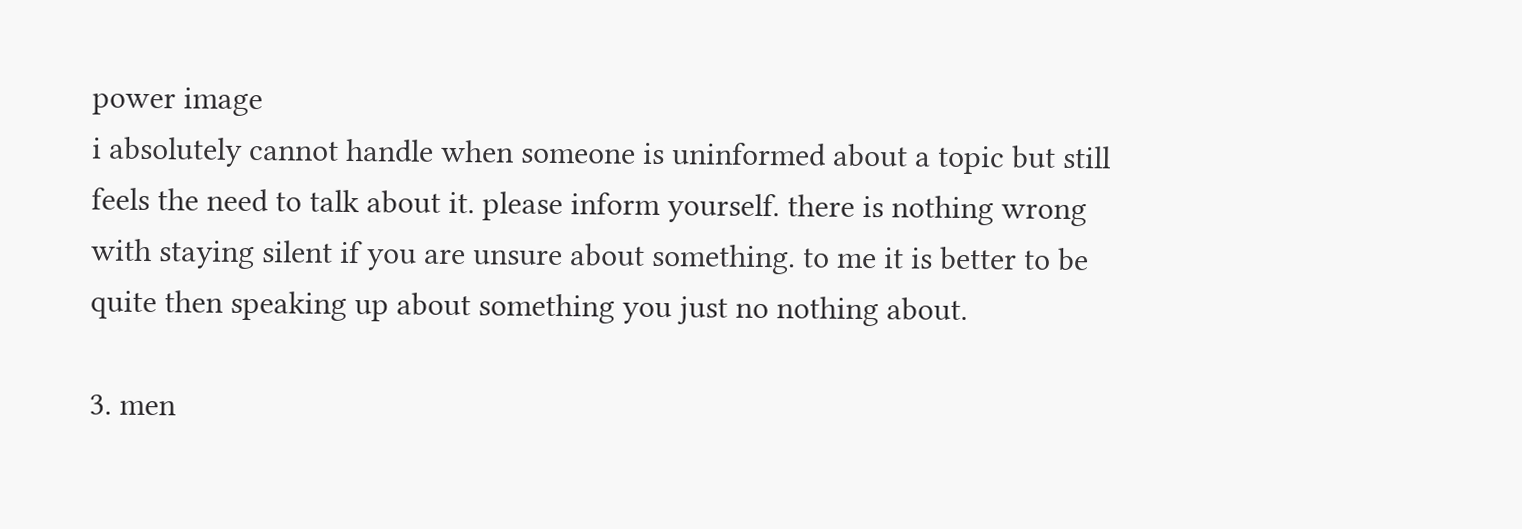power image
i absolutely cannot handle when someone is uninformed about a topic but still feels the need to talk about it. please inform yourself. there is nothing wrong with staying silent if you are unsure about something. to me it is better to be quite then speaking up about something you just no nothing about.

3. men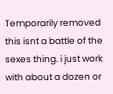Temporarily removed
this isnt a battle of the sexes thing. i just work with about a dozen or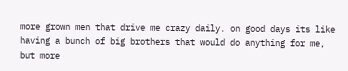more grown men that drive me crazy daily. on good days its like having a bunch of big brothers that would do anything for me, but more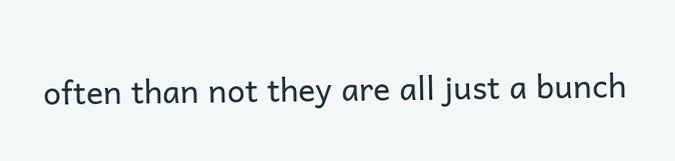often than not they are all just a bunch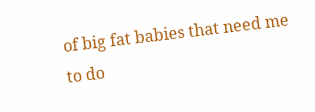of big fat babies that need me to do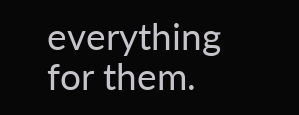everything for them.